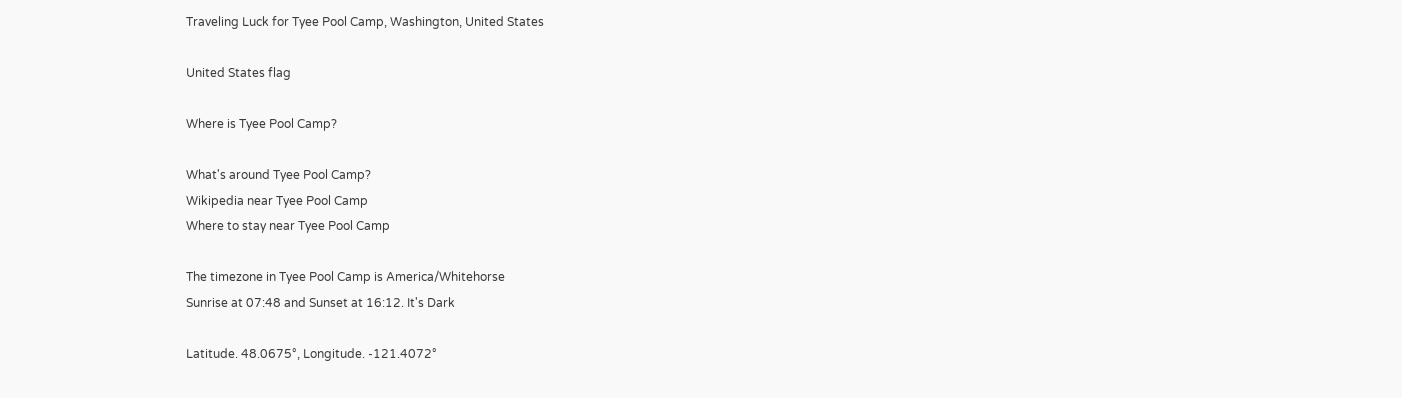Traveling Luck for Tyee Pool Camp, Washington, United States

United States flag

Where is Tyee Pool Camp?

What's around Tyee Pool Camp?
Wikipedia near Tyee Pool Camp
Where to stay near Tyee Pool Camp

The timezone in Tyee Pool Camp is America/Whitehorse
Sunrise at 07:48 and Sunset at 16:12. It's Dark

Latitude. 48.0675°, Longitude. -121.4072°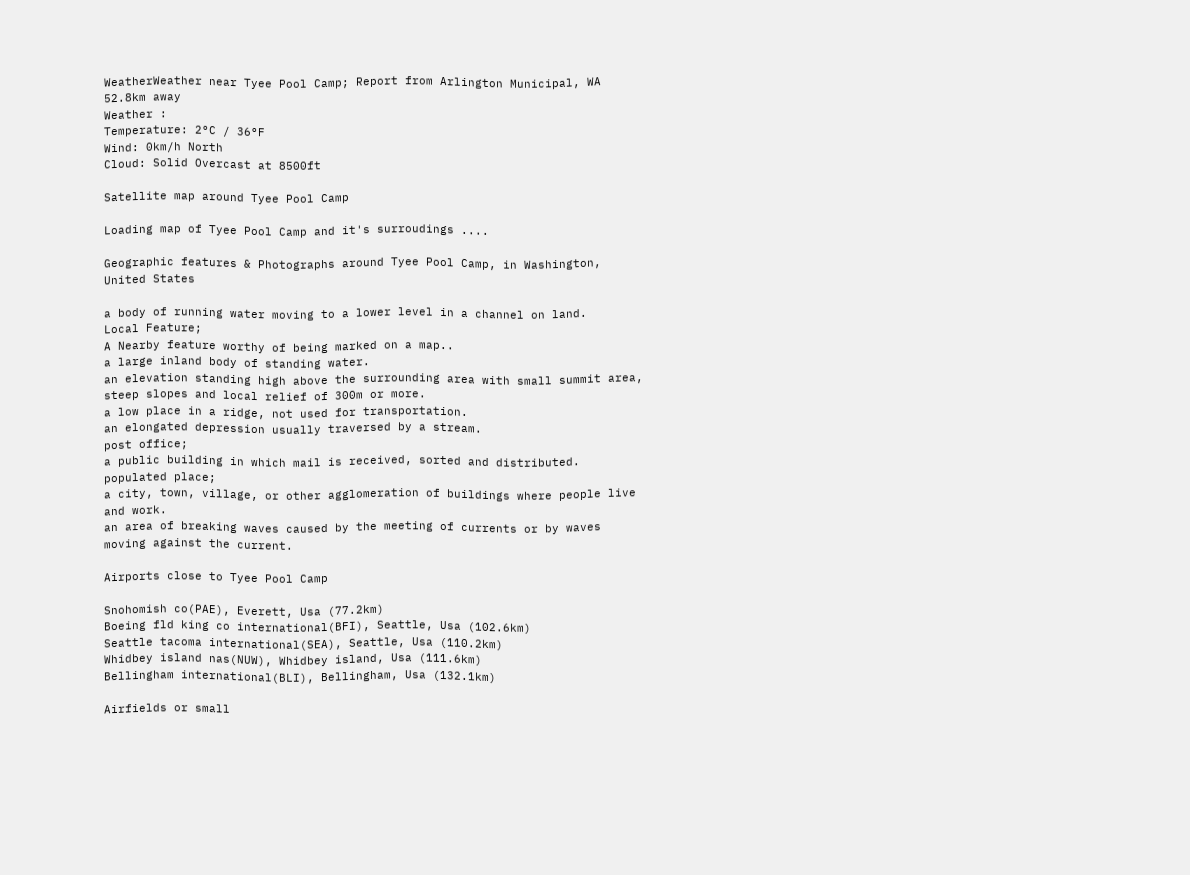WeatherWeather near Tyee Pool Camp; Report from Arlington Municipal, WA 52.8km away
Weather :
Temperature: 2°C / 36°F
Wind: 0km/h North
Cloud: Solid Overcast at 8500ft

Satellite map around Tyee Pool Camp

Loading map of Tyee Pool Camp and it's surroudings ....

Geographic features & Photographs around Tyee Pool Camp, in Washington, United States

a body of running water moving to a lower level in a channel on land.
Local Feature;
A Nearby feature worthy of being marked on a map..
a large inland body of standing water.
an elevation standing high above the surrounding area with small summit area, steep slopes and local relief of 300m or more.
a low place in a ridge, not used for transportation.
an elongated depression usually traversed by a stream.
post office;
a public building in which mail is received, sorted and distributed.
populated place;
a city, town, village, or other agglomeration of buildings where people live and work.
an area of breaking waves caused by the meeting of currents or by waves moving against the current.

Airports close to Tyee Pool Camp

Snohomish co(PAE), Everett, Usa (77.2km)
Boeing fld king co international(BFI), Seattle, Usa (102.6km)
Seattle tacoma international(SEA), Seattle, Usa (110.2km)
Whidbey island nas(NUW), Whidbey island, Usa (111.6km)
Bellingham international(BLI), Bellingham, Usa (132.1km)

Airfields or small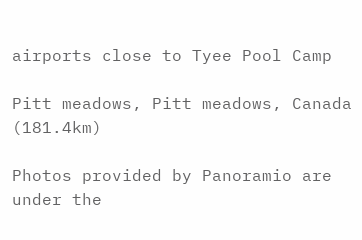airports close to Tyee Pool Camp

Pitt meadows, Pitt meadows, Canada (181.4km)

Photos provided by Panoramio are under the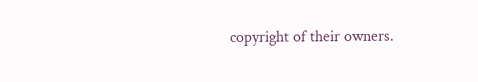copyright of their owners.